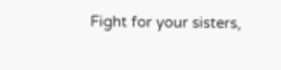Fight for your sisters,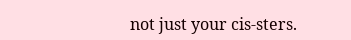not just your cis-sters.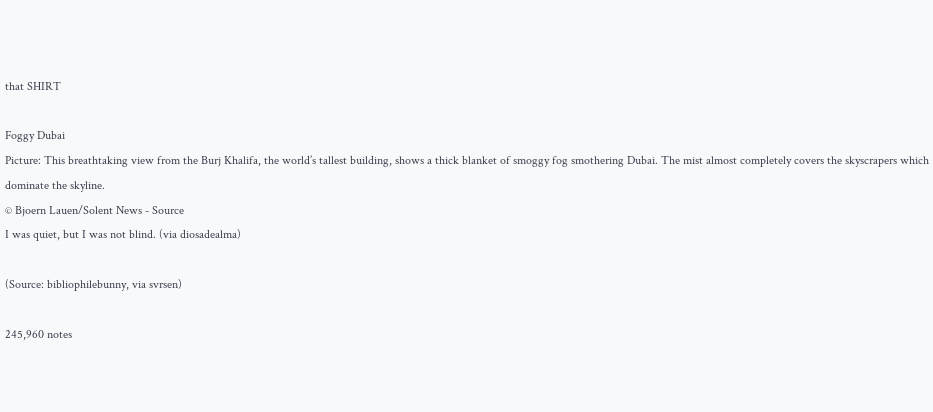that SHIRT

Foggy Dubai
Picture: This breathtaking view from the Burj Khalifa, the world’s tallest building, shows a thick blanket of smoggy fog smothering Dubai. The mist almost completely covers the skyscrapers which dominate the skyline.
© Bjoern Lauen/Solent News - Source
I was quiet, but I was not blind. (via diosadealma)

(Source: bibliophilebunny, via svrsen)

245,960 notes